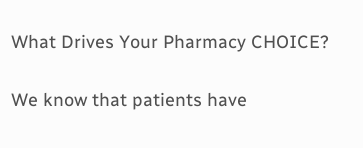What Drives Your Pharmacy CHOICE?

We know that patients have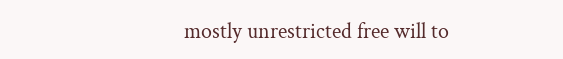mostly unrestricted free will to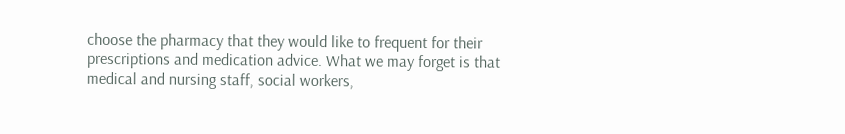choose the pharmacy that they would like to frequent for their prescriptions and medication advice. What we may forget is that medical and nursing staff, social workers,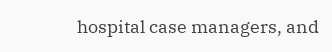hospital case managers, and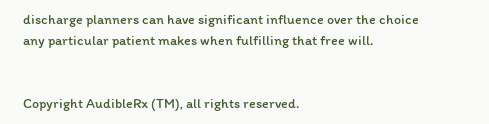discharge planners can have significant influence over the choice any particular patient makes when fulfilling that free will.


Copyright AudibleRx (TM), all rights reserved.